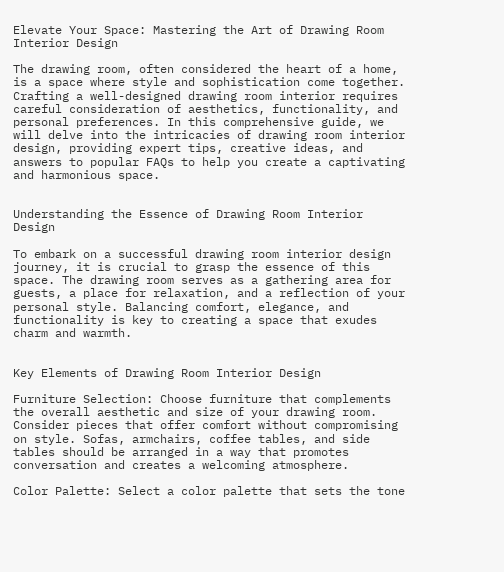Elevate Your Space: Mastering the Art of Drawing Room Interior Design

The drawing room, often considered the heart of a home, is a space where style and sophistication come together. Crafting a well-designed drawing room interior requires careful consideration of aesthetics, functionality, and personal preferences. In this comprehensive guide, we will delve into the intricacies of drawing room interior design, providing expert tips, creative ideas, and answers to popular FAQs to help you create a captivating and harmonious space.


Understanding the Essence of Drawing Room Interior Design

To embark on a successful drawing room interior design journey, it is crucial to grasp the essence of this space. The drawing room serves as a gathering area for guests, a place for relaxation, and a reflection of your personal style. Balancing comfort, elegance, and functionality is key to creating a space that exudes charm and warmth.


Key Elements of Drawing Room Interior Design

Furniture Selection: Choose furniture that complements the overall aesthetic and size of your drawing room. Consider pieces that offer comfort without compromising on style. Sofas, armchairs, coffee tables, and side tables should be arranged in a way that promotes conversation and creates a welcoming atmosphere.

Color Palette: Select a color palette that sets the tone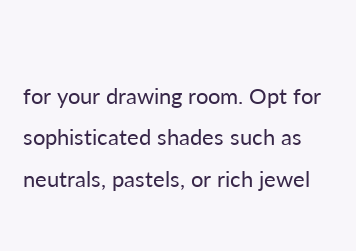for your drawing room. Opt for sophisticated shades such as neutrals, pastels, or rich jewel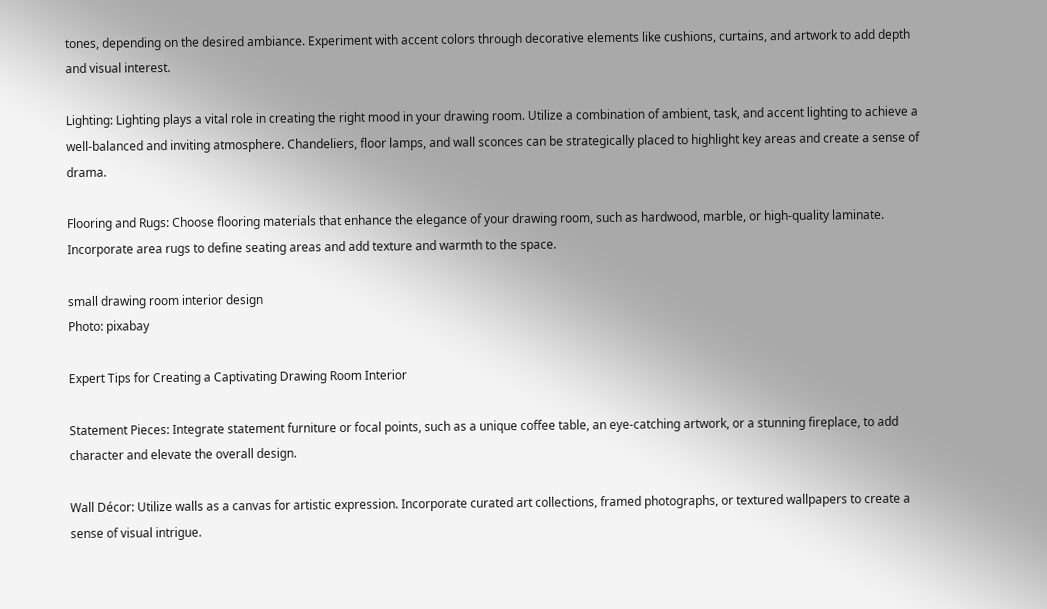tones, depending on the desired ambiance. Experiment with accent colors through decorative elements like cushions, curtains, and artwork to add depth and visual interest.

Lighting: Lighting plays a vital role in creating the right mood in your drawing room. Utilize a combination of ambient, task, and accent lighting to achieve a well-balanced and inviting atmosphere. Chandeliers, floor lamps, and wall sconces can be strategically placed to highlight key areas and create a sense of drama.

Flooring and Rugs: Choose flooring materials that enhance the elegance of your drawing room, such as hardwood, marble, or high-quality laminate. Incorporate area rugs to define seating areas and add texture and warmth to the space.

small drawing room interior design
Photo: pixabay

Expert Tips for Creating a Captivating Drawing Room Interior

Statement Pieces: Integrate statement furniture or focal points, such as a unique coffee table, an eye-catching artwork, or a stunning fireplace, to add character and elevate the overall design.

Wall Décor: Utilize walls as a canvas for artistic expression. Incorporate curated art collections, framed photographs, or textured wallpapers to create a sense of visual intrigue.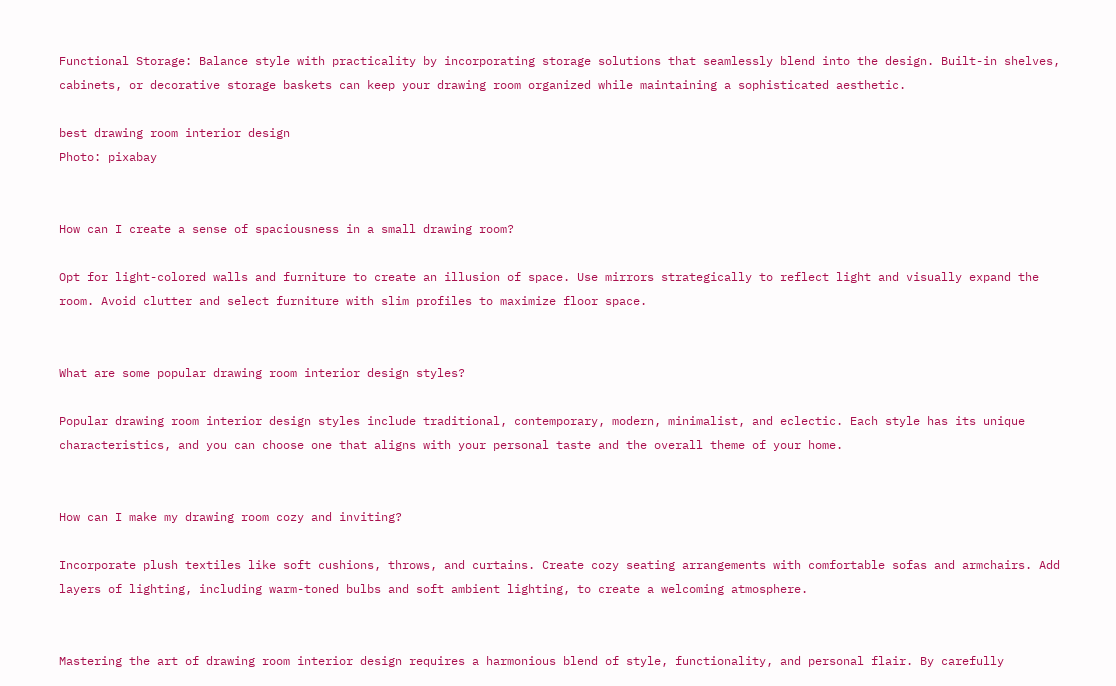Functional Storage: Balance style with practicality by incorporating storage solutions that seamlessly blend into the design. Built-in shelves, cabinets, or decorative storage baskets can keep your drawing room organized while maintaining a sophisticated aesthetic.

best drawing room interior design
Photo: pixabay


How can I create a sense of spaciousness in a small drawing room?

Opt for light-colored walls and furniture to create an illusion of space. Use mirrors strategically to reflect light and visually expand the room. Avoid clutter and select furniture with slim profiles to maximize floor space.


What are some popular drawing room interior design styles?

Popular drawing room interior design styles include traditional, contemporary, modern, minimalist, and eclectic. Each style has its unique characteristics, and you can choose one that aligns with your personal taste and the overall theme of your home.


How can I make my drawing room cozy and inviting?

Incorporate plush textiles like soft cushions, throws, and curtains. Create cozy seating arrangements with comfortable sofas and armchairs. Add layers of lighting, including warm-toned bulbs and soft ambient lighting, to create a welcoming atmosphere.


Mastering the art of drawing room interior design requires a harmonious blend of style, functionality, and personal flair. By carefully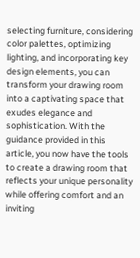selecting furniture, considering color palettes, optimizing lighting, and incorporating key design elements, you can transform your drawing room into a captivating space that exudes elegance and sophistication. With the guidance provided in this article, you now have the tools to create a drawing room that reflects your unique personality while offering comfort and an inviting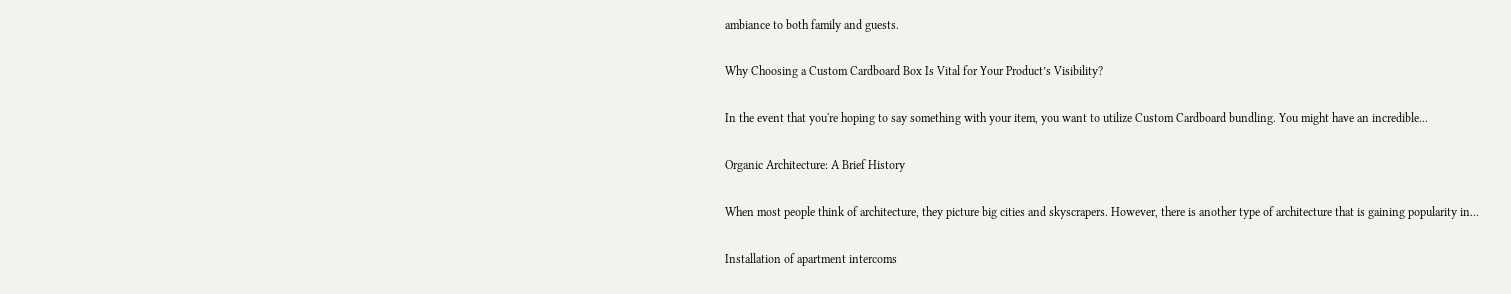ambiance to both family and guests.

Why Choosing a Custom Cardboard Box Is Vital for Your Product’s Visibility?

In the event that you're hoping to say something with your item, you want to utilize Custom Cardboard bundling. You might have an incredible...

Organic Architecture: A Brief History

When most people think of architecture, they picture big cities and skyscrapers. However, there is another type of architecture that is gaining popularity in...

Installation of apartment intercoms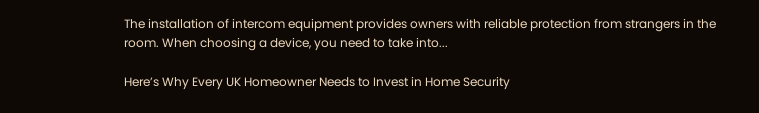The installation of intercom equipment provides owners with reliable protection from strangers in the room. When choosing a device, you need to take into...

Here’s Why Every UK Homeowner Needs to Invest in Home Security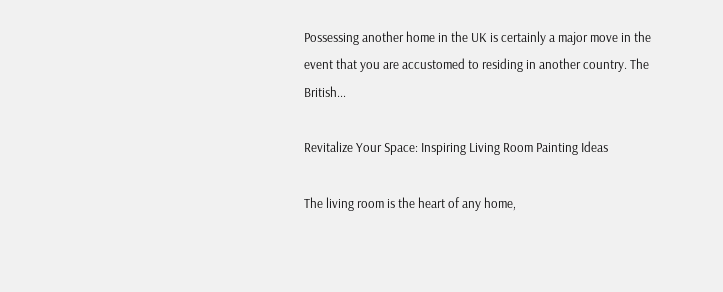Possessing another home in the UK is certainly a major move in the event that you are accustomed to residing in another country. The British...

Revitalize Your Space: Inspiring Living Room Painting Ideas

The living room is the heart of any home,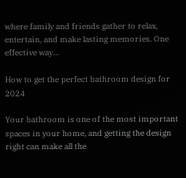where family and friends gather to relax, entertain, and make lasting memories. One effective way...

How to get the perfect bathroom design for 2024

Your bathroom is one of the most important spaces in your home, and getting the design right can make all the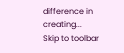difference in creating...
Skip to toolbar